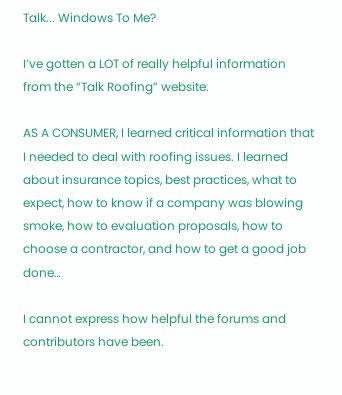Talk... Windows To Me?

I’ve gotten a LOT of really helpful information from the “Talk Roofing” website.

AS A CONSUMER, I learned critical information that I needed to deal with roofing issues. I learned about insurance topics, best practices, what to expect, how to know if a company was blowing smoke, how to evaluation proposals, how to choose a contractor, and how to get a good job done…

I cannot express how helpful the forums and contributors have been.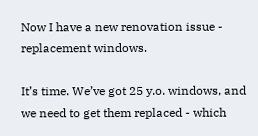Now I have a new renovation issue - replacement windows.

It’s time. We’ve got 25 y.o. windows, and we need to get them replaced - which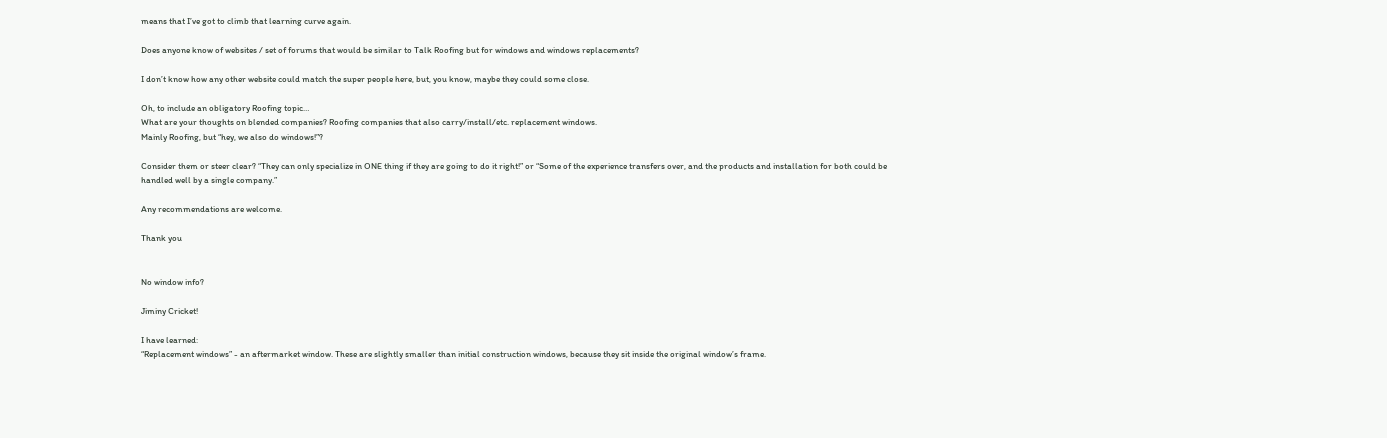means that I’ve got to climb that learning curve again.

Does anyone know of websites / set of forums that would be similar to Talk Roofing but for windows and windows replacements?

I don’t know how any other website could match the super people here, but, you know, maybe they could some close.

Oh, to include an obligatory Roofing topic…
What are your thoughts on blended companies? Roofing companies that also carry/install/etc. replacement windows.
Mainly Roofing, but “hey, we also do windows!”?

Consider them or steer clear? “They can only specialize in ONE thing if they are going to do it right!” or “Some of the experience transfers over, and the products and installation for both could be handled well by a single company.”

Any recommendations are welcome.

Thank you


No window info?

Jiminy Cricket!

I have learned:
“Replacement windows” - an aftermarket window. These are slightly smaller than initial construction windows, because they sit inside the original window’s frame.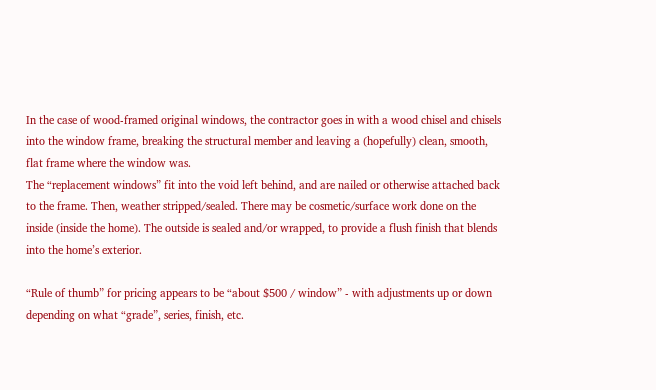In the case of wood-framed original windows, the contractor goes in with a wood chisel and chisels into the window frame, breaking the structural member and leaving a (hopefully) clean, smooth, flat frame where the window was.
The “replacement windows” fit into the void left behind, and are nailed or otherwise attached back to the frame. Then, weather stripped/sealed. There may be cosmetic/surface work done on the inside (inside the home). The outside is sealed and/or wrapped, to provide a flush finish that blends into the home’s exterior.

“Rule of thumb” for pricing appears to be “about $500 / window” - with adjustments up or down depending on what “grade”, series, finish, etc.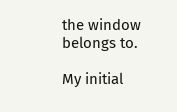the window belongs to.

My initial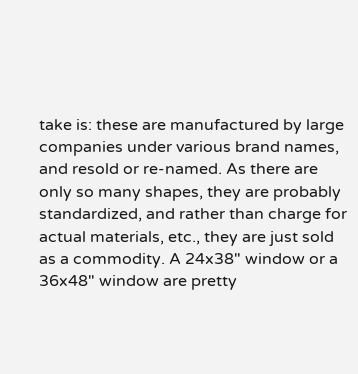take is: these are manufactured by large companies under various brand names, and resold or re-named. As there are only so many shapes, they are probably standardized, and rather than charge for actual materials, etc., they are just sold as a commodity. A 24x38" window or a 36x48" window are pretty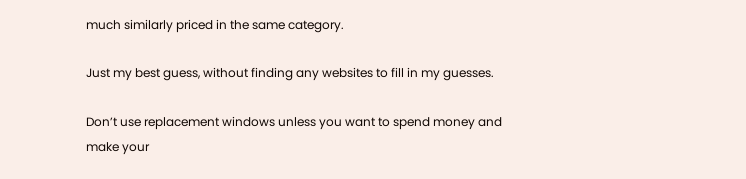much similarly priced in the same category.

Just my best guess, without finding any websites to fill in my guesses.

Don’t use replacement windows unless you want to spend money and make your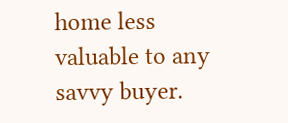home less valuable to any savvy buyer.